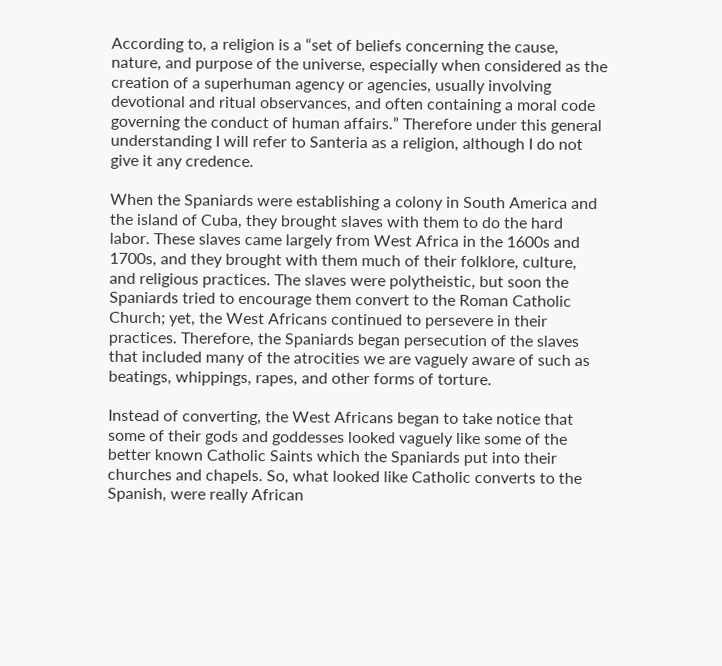According to, a religion is a “set of beliefs concerning the cause, nature, and purpose of the universe, especially when considered as the creation of a superhuman agency or agencies, usually involving devotional and ritual observances, and often containing a moral code governing the conduct of human affairs.” Therefore under this general understanding I will refer to Santeria as a religion, although I do not give it any credence.

When the Spaniards were establishing a colony in South America and the island of Cuba, they brought slaves with them to do the hard labor. These slaves came largely from West Africa in the 1600s and 1700s, and they brought with them much of their folklore, culture, and religious practices. The slaves were polytheistic, but soon the Spaniards tried to encourage them convert to the Roman Catholic Church; yet, the West Africans continued to persevere in their practices. Therefore, the Spaniards began persecution of the slaves that included many of the atrocities we are vaguely aware of such as beatings, whippings, rapes, and other forms of torture.

Instead of converting, the West Africans began to take notice that some of their gods and goddesses looked vaguely like some of the better known Catholic Saints which the Spaniards put into their churches and chapels. So, what looked like Catholic converts to the Spanish, were really African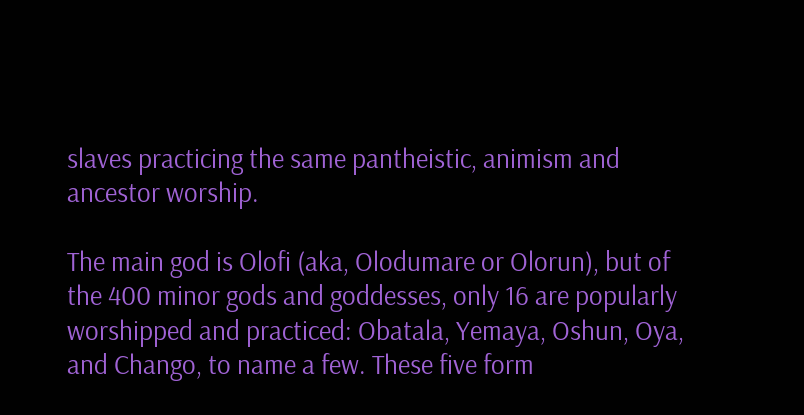slaves practicing the same pantheistic, animism and ancestor worship.

The main god is Olofi (aka, Olodumare or Olorun), but of the 400 minor gods and goddesses, only 16 are popularly worshipped and practiced: Obatala, Yemaya, Oshun, Oya, and Chango, to name a few. These five form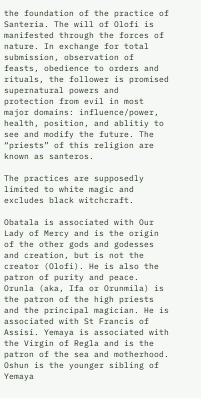the foundation of the practice of Santeria. The will of Olofi is manifested through the forces of nature. In exchange for total submission, observation of feasts, obedience to orders and rituals, the follower is promised supernatural powers and protection from evil in most major domains: influence/power, health, position, and ablitiy to see and modify the future. The “priests” of this religion are known as santeros.

The practices are supposedly limited to white magic and excludes black witchcraft.

Obatala is associated with Our Lady of Mercy and is the origin of the other gods and godesses and creation, but is not the creator (Olofi). He is also the patron of purity and peace. Orunla (aka, Ifa or Orunmila) is the patron of the high priests and the principal magician. He is associated with St Francis of Assisi. Yemaya is associated with the Virgin of Regla and is the patron of the sea and motherhood. Oshun is the younger sibling of Yemaya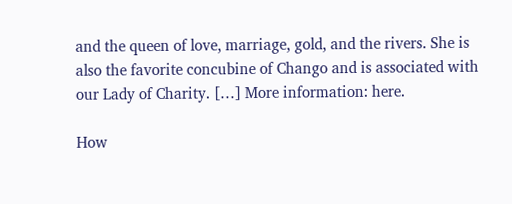and the queen of love, marriage, gold, and the rivers. She is also the favorite concubine of Chango and is associated with our Lady of Charity. […] More information: here.

How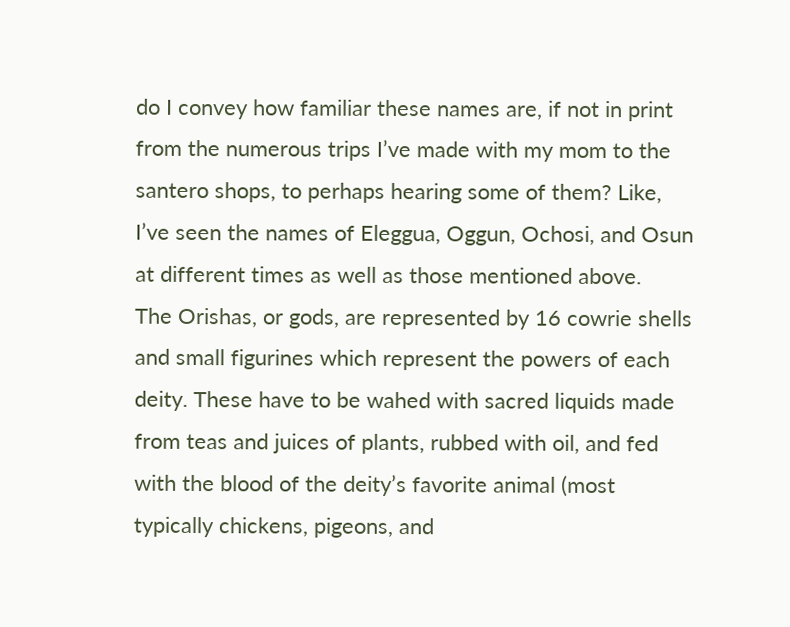do I convey how familiar these names are, if not in print from the numerous trips I’ve made with my mom to the santero shops, to perhaps hearing some of them? Like, I’ve seen the names of Eleggua, Oggun, Ochosi, and Osun at different times as well as those mentioned above.
The Orishas, or gods, are represented by 16 cowrie shells and small figurines which represent the powers of each deity. These have to be wahed with sacred liquids made from teas and juices of plants, rubbed with oil, and fed with the blood of the deity’s favorite animal (most typically chickens, pigeons, and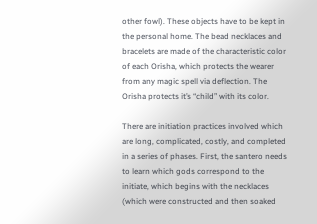other fowl). These objects have to be kept in the personal home. The bead necklaces and bracelets are made of the characteristic color of each Orisha, which protects the wearer from any magic spell via deflection. The Orisha protects it’s “child” with its color.

There are initiation practices involved which are long, complicated, costly, and completed in a series of phases. First, the santero needs to learn which gods correspond to the initiate, which begins with the necklaces (which were constructed and then soaked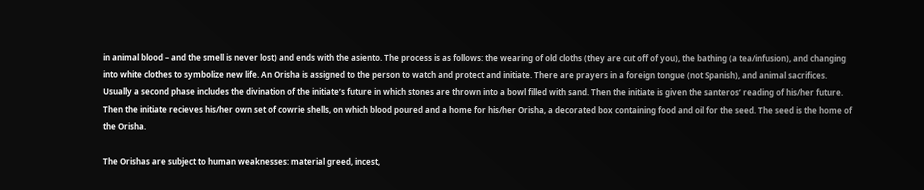in animal blood – and the smell is never lost) and ends with the asiento. The process is as follows: the wearing of old cloths (they are cut off of you), the bathing (a tea/infusion), and changing into white clothes to symbolize new life. An Orisha is assigned to the person to watch and protect and initiate. There are prayers in a foreign tongue (not Spanish), and animal sacrifices. Usually a second phase includes the divination of the initiate’s future in which stones are thrown into a bowl filled with sand. Then the initiate is given the santeros’ reading of his/her future. Then the initiate recieves his/her own set of cowrie shells, on which blood poured and a home for his/her Orisha, a decorated box containing food and oil for the seed. The seed is the home of the Orisha.

The Orishas are subject to human weaknesses: material greed, incest,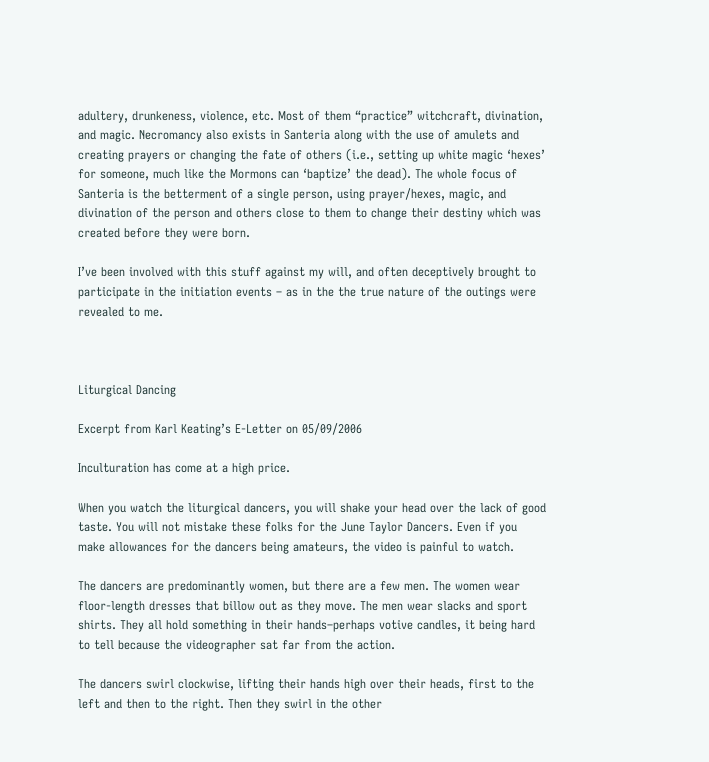adultery, drunkeness, violence, etc. Most of them “practice” witchcraft, divination, and magic. Necromancy also exists in Santeria along with the use of amulets and creating prayers or changing the fate of others (i.e., setting up white magic ‘hexes’ for someone, much like the Mormons can ‘baptize’ the dead). The whole focus of Santeria is the betterment of a single person, using prayer/hexes, magic, and divination of the person and others close to them to change their destiny which was created before they were born.

I’ve been involved with this stuff against my will, and often deceptively brought to participate in the initiation events – as in the the true nature of the outings were revealed to me.



Liturgical Dancing

Excerpt from Karl Keating’s E-Letter on 05/09/2006

Inculturation has come at a high price.

When you watch the liturgical dancers, you will shake your head over the lack of good taste. You will not mistake these folks for the June Taylor Dancers. Even if you make allowances for the dancers being amateurs, the video is painful to watch.

The dancers are predominantly women, but there are a few men. The women wear floor-length dresses that billow out as they move. The men wear slacks and sport shirts. They all hold something in their hands–perhaps votive candles, it being hard to tell because the videographer sat far from the action.

The dancers swirl clockwise, lifting their hands high over their heads, first to the left and then to the right. Then they swirl in the other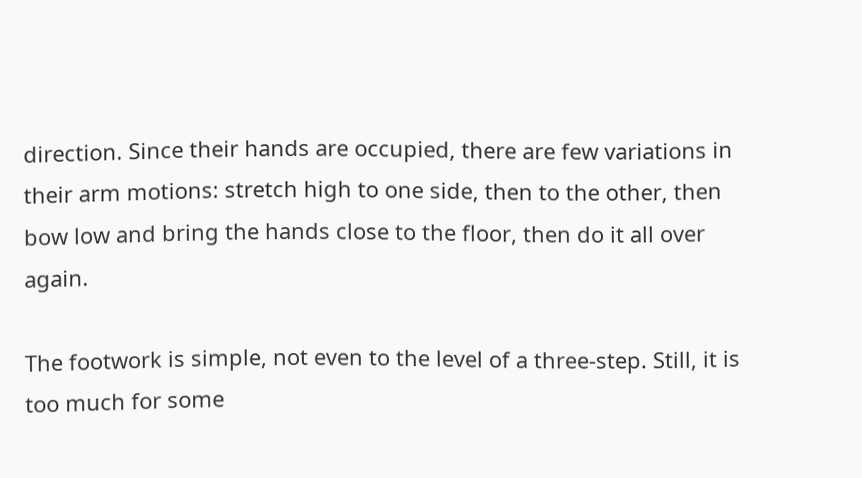direction. Since their hands are occupied, there are few variations in their arm motions: stretch high to one side, then to the other, then bow low and bring the hands close to the floor, then do it all over again.

The footwork is simple, not even to the level of a three-step. Still, it is too much for some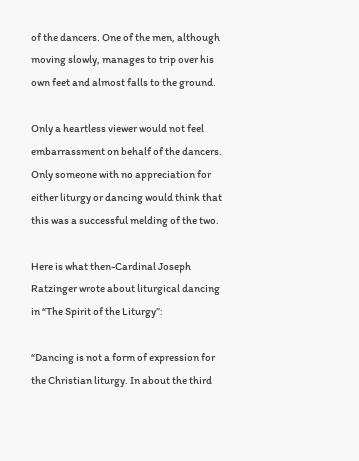of the dancers. One of the men, although moving slowly, manages to trip over his own feet and almost falls to the ground.

Only a heartless viewer would not feel embarrassment on behalf of the dancers. Only someone with no appreciation for either liturgy or dancing would think that this was a successful melding of the two.

Here is what then-Cardinal Joseph Ratzinger wrote about liturgical dancing in “The Spirit of the Liturgy”:

“Dancing is not a form of expression for the Christian liturgy. In about the third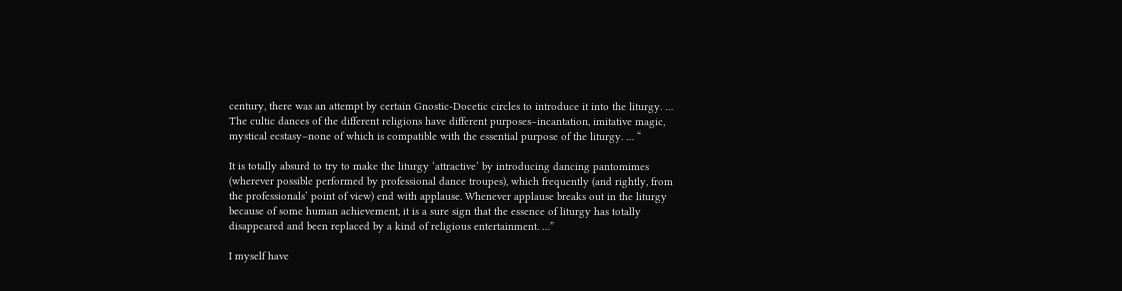century, there was an attempt by certain Gnostic-Docetic circles to introduce it into the liturgy. … The cultic dances of the different religions have different purposes–incantation, imitative magic, mystical ecstasy–none of which is compatible with the essential purpose of the liturgy. … “

It is totally absurd to try to make the liturgy ‘attractive’ by introducing dancing pantomimes (wherever possible performed by professional dance troupes), which frequently (and rightly, from the professionals’ point of view) end with applause. Whenever applause breaks out in the liturgy because of some human achievement, it is a sure sign that the essence of liturgy has totally disappeared and been replaced by a kind of religious entertainment. …”

I myself have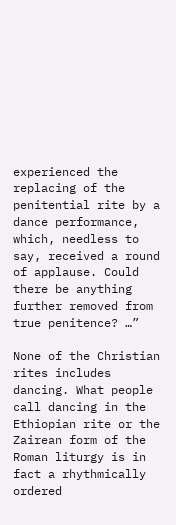experienced the replacing of the penitential rite by a dance performance, which, needless to say, received a round of applause. Could
there be anything further removed from true penitence? …”

None of the Christian rites includes dancing. What people call dancing in the Ethiopian rite or the Zairean form of the Roman liturgy is in fact a rhythmically ordered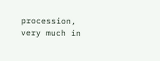procession, very much in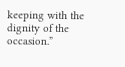keeping with the dignity of the occasion.”